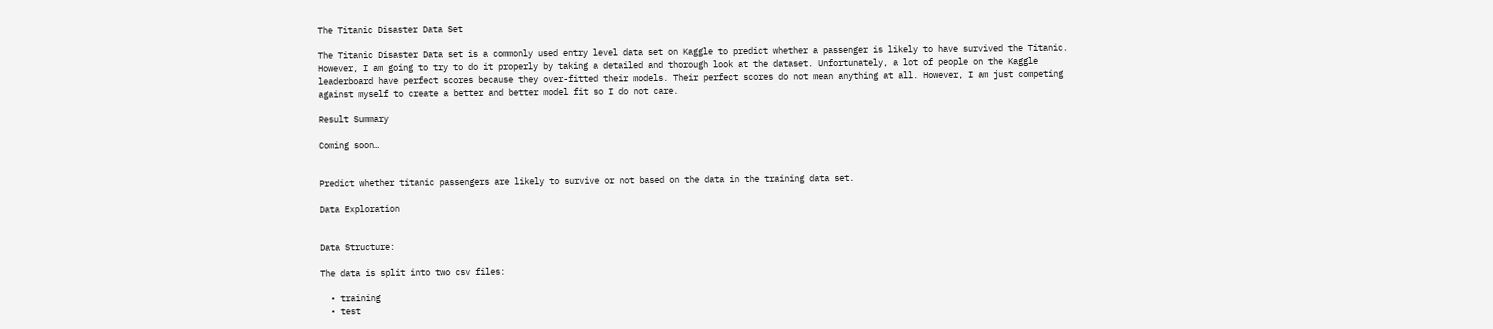The Titanic Disaster Data Set

The Titanic Disaster Data set is a commonly used entry level data set on Kaggle to predict whether a passenger is likely to have survived the Titanic. However, I am going to try to do it properly by taking a detailed and thorough look at the dataset. Unfortunately, a lot of people on the Kaggle leaderboard have perfect scores because they over-fitted their models. Their perfect scores do not mean anything at all. However, I am just competing against myself to create a better and better model fit so I do not care.

Result Summary

Coming soon…


Predict whether titanic passengers are likely to survive or not based on the data in the training data set.

Data Exploration


Data Structure:

The data is split into two csv files:

  • training
  • test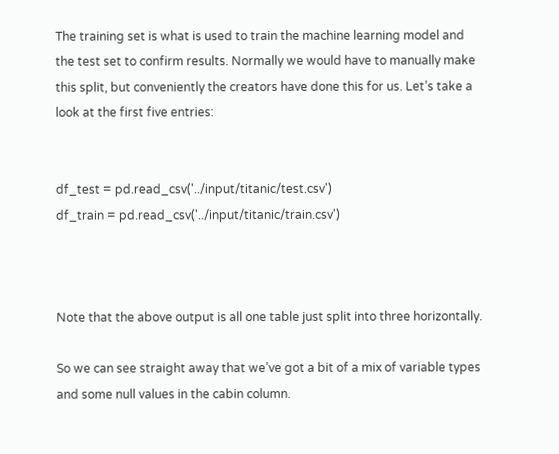The training set is what is used to train the machine learning model and the test set to confirm results. Normally we would have to manually make this split, but conveniently the creators have done this for us. Let’s take a look at the first five entries:


df_test = pd.read_csv('../input/titanic/test.csv')
df_train = pd.read_csv('../input/titanic/train.csv')



Note that the above output is all one table just split into three horizontally.

So we can see straight away that we’ve got a bit of a mix of variable types and some null values in the cabin column.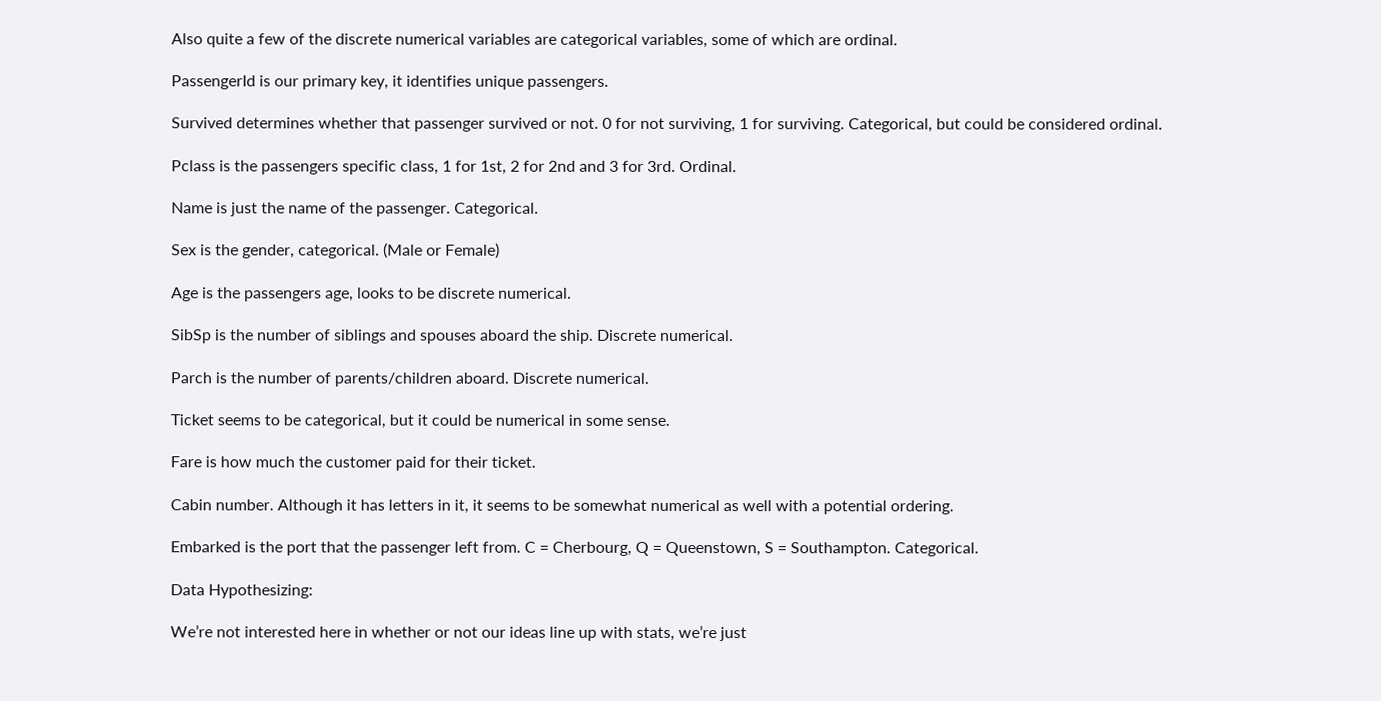Also quite a few of the discrete numerical variables are categorical variables, some of which are ordinal.

PassengerId is our primary key, it identifies unique passengers.

Survived determines whether that passenger survived or not. 0 for not surviving, 1 for surviving. Categorical, but could be considered ordinal.

Pclass is the passengers specific class, 1 for 1st, 2 for 2nd and 3 for 3rd. Ordinal.

Name is just the name of the passenger. Categorical.

Sex is the gender, categorical. (Male or Female)

Age is the passengers age, looks to be discrete numerical.

SibSp is the number of siblings and spouses aboard the ship. Discrete numerical.

Parch is the number of parents/children aboard. Discrete numerical.

Ticket seems to be categorical, but it could be numerical in some sense.

Fare is how much the customer paid for their ticket.

Cabin number. Although it has letters in it, it seems to be somewhat numerical as well with a potential ordering.

Embarked is the port that the passenger left from. C = Cherbourg, Q = Queenstown, S = Southampton. Categorical.

Data Hypothesizing:

We’re not interested here in whether or not our ideas line up with stats, we’re just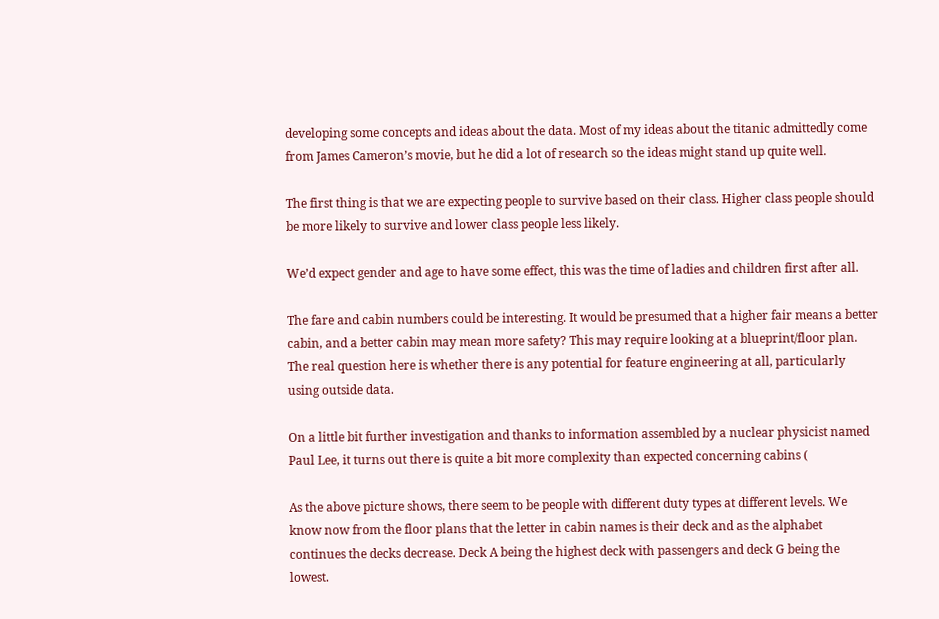developing some concepts and ideas about the data. Most of my ideas about the titanic admittedly come from James Cameron’s movie, but he did a lot of research so the ideas might stand up quite well.

The first thing is that we are expecting people to survive based on their class. Higher class people should be more likely to survive and lower class people less likely.

We’d expect gender and age to have some effect, this was the time of ladies and children first after all.

The fare and cabin numbers could be interesting. It would be presumed that a higher fair means a better cabin, and a better cabin may mean more safety? This may require looking at a blueprint/floor plan. The real question here is whether there is any potential for feature engineering at all, particularly using outside data.

On a little bit further investigation and thanks to information assembled by a nuclear physicist named Paul Lee, it turns out there is quite a bit more complexity than expected concerning cabins (

As the above picture shows, there seem to be people with different duty types at different levels. We know now from the floor plans that the letter in cabin names is their deck and as the alphabet continues the decks decrease. Deck A being the highest deck with passengers and deck G being the lowest.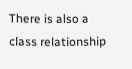There is also a class relationship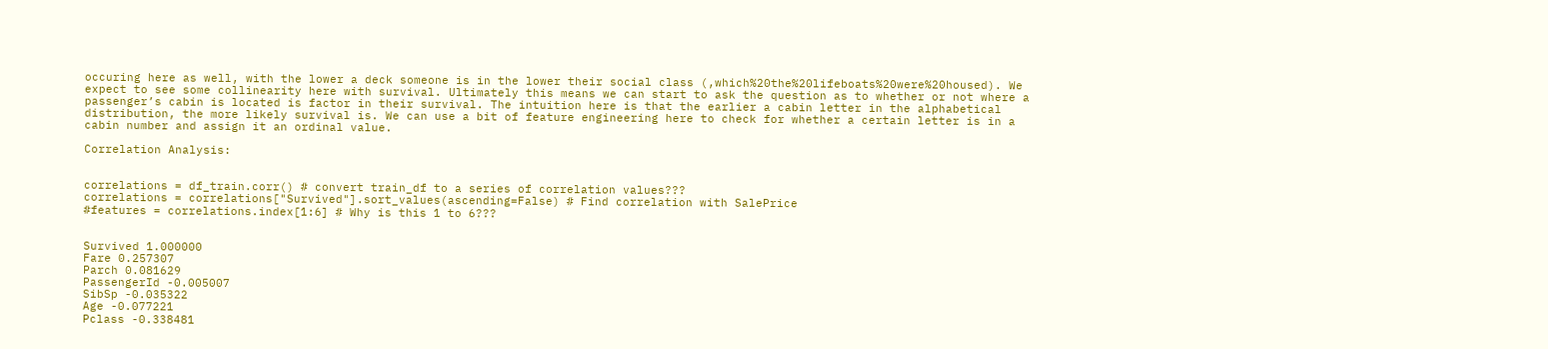occuring here as well, with the lower a deck someone is in the lower their social class (,which%20the%20lifeboats%20were%20housed). We expect to see some collinearity here with survival. Ultimately this means we can start to ask the question as to whether or not where a passenger’s cabin is located is factor in their survival. The intuition here is that the earlier a cabin letter in the alphabetical distribution, the more likely survival is. We can use a bit of feature engineering here to check for whether a certain letter is in a cabin number and assign it an ordinal value.

Correlation Analysis:


correlations = df_train.corr() # convert train_df to a series of correlation values???
correlations = correlations["Survived"].sort_values(ascending=False) # Find correlation with SalePrice
#features = correlations.index[1:6] # Why is this 1 to 6???


Survived 1.000000
Fare 0.257307
Parch 0.081629
PassengerId -0.005007
SibSp -0.035322
Age -0.077221
Pclass -0.338481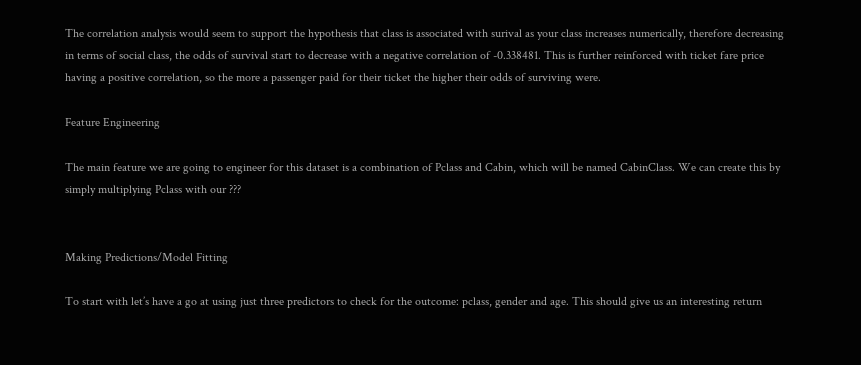The correlation analysis would seem to support the hypothesis that class is associated with surival as your class increases numerically, therefore decreasing in terms of social class, the odds of survival start to decrease with a negative correlation of -0.338481. This is further reinforced with ticket fare price having a positive correlation, so the more a passenger paid for their ticket the higher their odds of surviving were.

Feature Engineering

The main feature we are going to engineer for this dataset is a combination of Pclass and Cabin, which will be named CabinClass. We can create this by simply multiplying Pclass with our ???


Making Predictions/Model Fitting

To start with let’s have a go at using just three predictors to check for the outcome: pclass, gender and age. This should give us an interesting return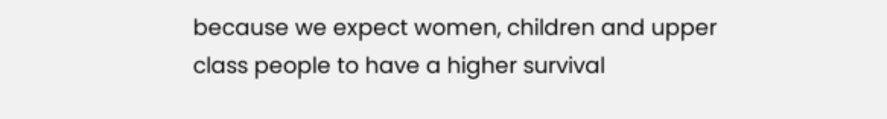because we expect women, children and upper class people to have a higher survival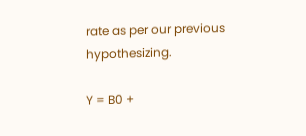rate as per our previous hypothesizing.

Y = B0 +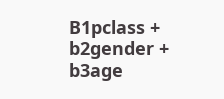B1pclass + b2gender + b3age